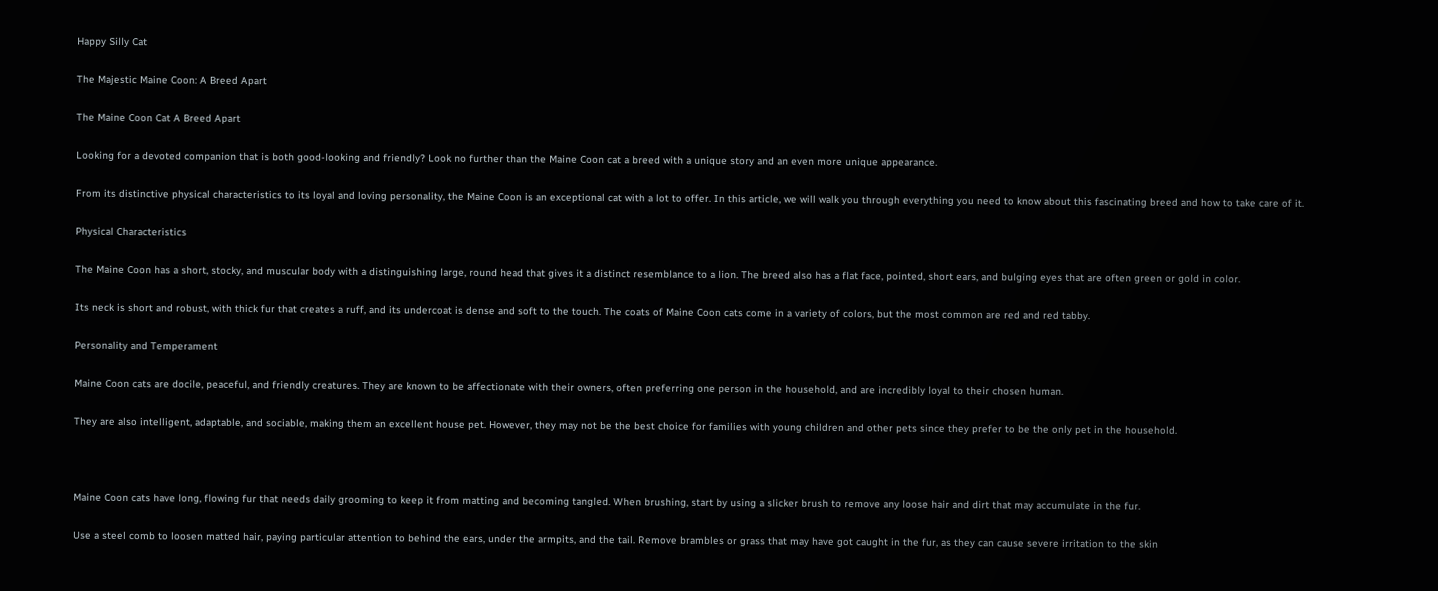Happy Silly Cat

The Majestic Maine Coon: A Breed Apart

The Maine Coon Cat A Breed Apart

Looking for a devoted companion that is both good-looking and friendly? Look no further than the Maine Coon cat a breed with a unique story and an even more unique appearance.

From its distinctive physical characteristics to its loyal and loving personality, the Maine Coon is an exceptional cat with a lot to offer. In this article, we will walk you through everything you need to know about this fascinating breed and how to take care of it.

Physical Characteristics

The Maine Coon has a short, stocky, and muscular body with a distinguishing large, round head that gives it a distinct resemblance to a lion. The breed also has a flat face, pointed, short ears, and bulging eyes that are often green or gold in color.

Its neck is short and robust, with thick fur that creates a ruff, and its undercoat is dense and soft to the touch. The coats of Maine Coon cats come in a variety of colors, but the most common are red and red tabby.

Personality and Temperament

Maine Coon cats are docile, peaceful, and friendly creatures. They are known to be affectionate with their owners, often preferring one person in the household, and are incredibly loyal to their chosen human.

They are also intelligent, adaptable, and sociable, making them an excellent house pet. However, they may not be the best choice for families with young children and other pets since they prefer to be the only pet in the household.



Maine Coon cats have long, flowing fur that needs daily grooming to keep it from matting and becoming tangled. When brushing, start by using a slicker brush to remove any loose hair and dirt that may accumulate in the fur.

Use a steel comb to loosen matted hair, paying particular attention to behind the ears, under the armpits, and the tail. Remove brambles or grass that may have got caught in the fur, as they can cause severe irritation to the skin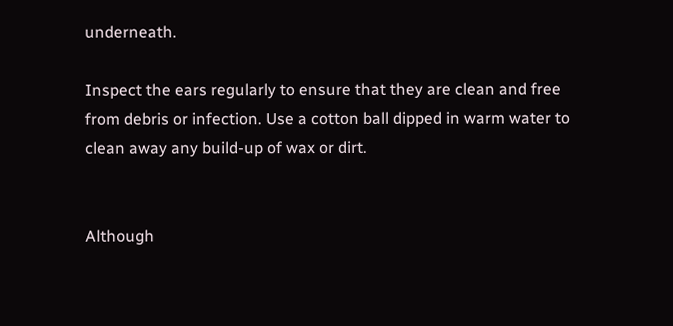underneath.

Inspect the ears regularly to ensure that they are clean and free from debris or infection. Use a cotton ball dipped in warm water to clean away any build-up of wax or dirt.


Although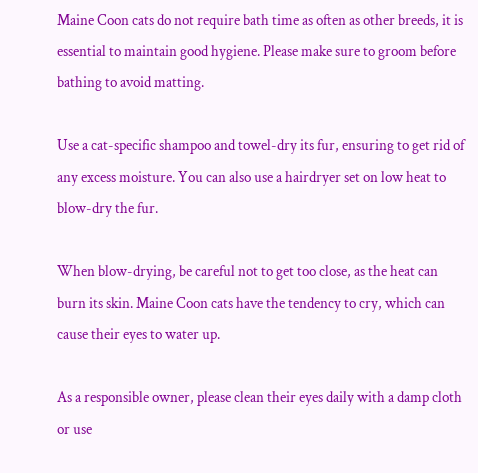Maine Coon cats do not require bath time as often as other breeds, it is essential to maintain good hygiene. Please make sure to groom before bathing to avoid matting.

Use a cat-specific shampoo and towel-dry its fur, ensuring to get rid of any excess moisture. You can also use a hairdryer set on low heat to blow-dry the fur.

When blow-drying, be careful not to get too close, as the heat can burn its skin. Maine Coon cats have the tendency to cry, which can cause their eyes to water up.

As a responsible owner, please clean their eyes daily with a damp cloth or use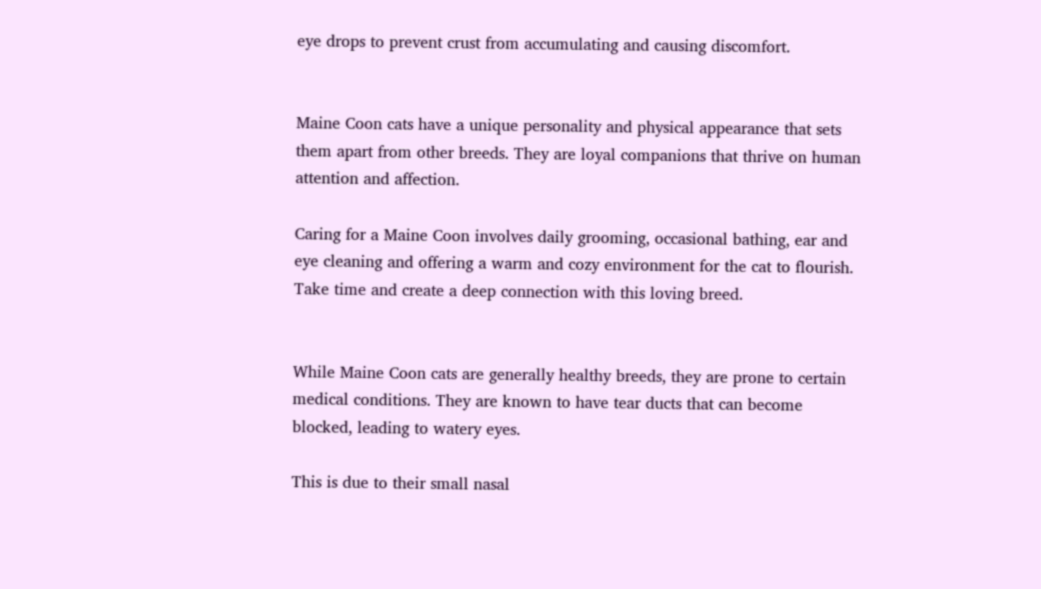eye drops to prevent crust from accumulating and causing discomfort.


Maine Coon cats have a unique personality and physical appearance that sets them apart from other breeds. They are loyal companions that thrive on human attention and affection.

Caring for a Maine Coon involves daily grooming, occasional bathing, ear and eye cleaning and offering a warm and cozy environment for the cat to flourish. Take time and create a deep connection with this loving breed.


While Maine Coon cats are generally healthy breeds, they are prone to certain medical conditions. They are known to have tear ducts that can become blocked, leading to watery eyes.

This is due to their small nasal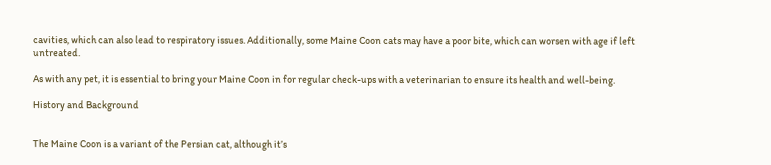cavities, which can also lead to respiratory issues. Additionally, some Maine Coon cats may have a poor bite, which can worsen with age if left untreated.

As with any pet, it is essential to bring your Maine Coon in for regular check-ups with a veterinarian to ensure its health and well-being.

History and Background


The Maine Coon is a variant of the Persian cat, although it’s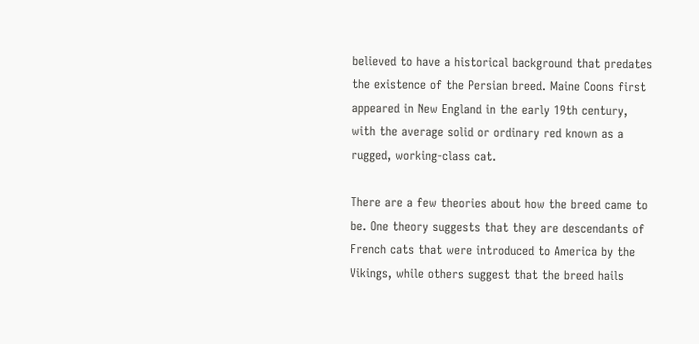believed to have a historical background that predates the existence of the Persian breed. Maine Coons first appeared in New England in the early 19th century, with the average solid or ordinary red known as a rugged, working-class cat.

There are a few theories about how the breed came to be. One theory suggests that they are descendants of French cats that were introduced to America by the Vikings, while others suggest that the breed hails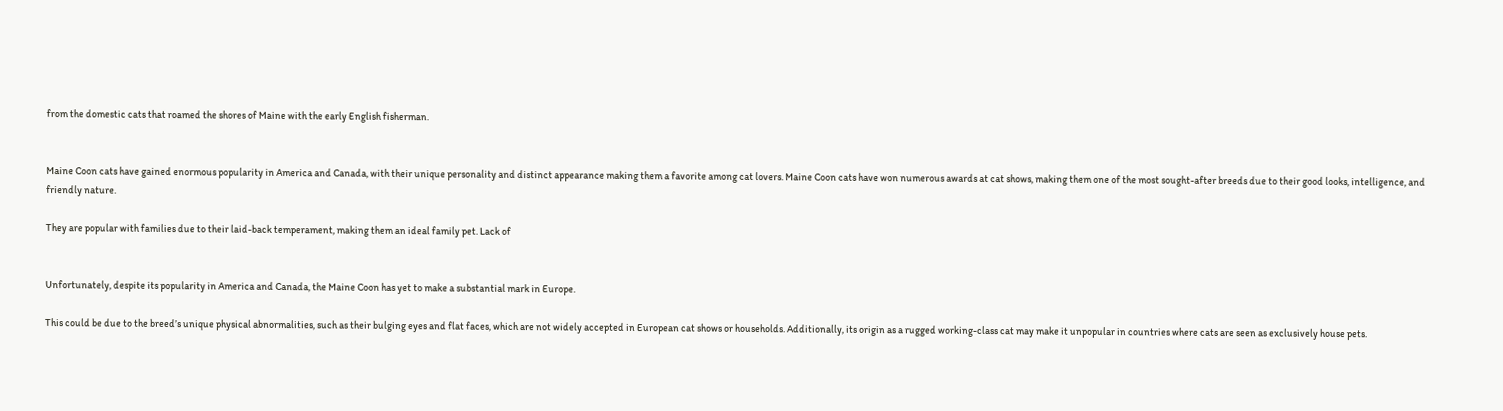from the domestic cats that roamed the shores of Maine with the early English fisherman.


Maine Coon cats have gained enormous popularity in America and Canada, with their unique personality and distinct appearance making them a favorite among cat lovers. Maine Coon cats have won numerous awards at cat shows, making them one of the most sought-after breeds due to their good looks, intelligence, and friendly nature.

They are popular with families due to their laid-back temperament, making them an ideal family pet. Lack of


Unfortunately, despite its popularity in America and Canada, the Maine Coon has yet to make a substantial mark in Europe.

This could be due to the breed’s unique physical abnormalities, such as their bulging eyes and flat faces, which are not widely accepted in European cat shows or households. Additionally, its origin as a rugged working-class cat may make it unpopular in countries where cats are seen as exclusively house pets.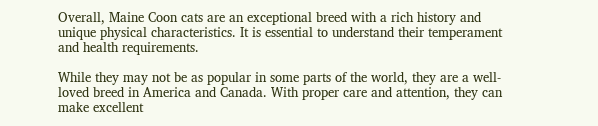Overall, Maine Coon cats are an exceptional breed with a rich history and unique physical characteristics. It is essential to understand their temperament and health requirements.

While they may not be as popular in some parts of the world, they are a well-loved breed in America and Canada. With proper care and attention, they can make excellent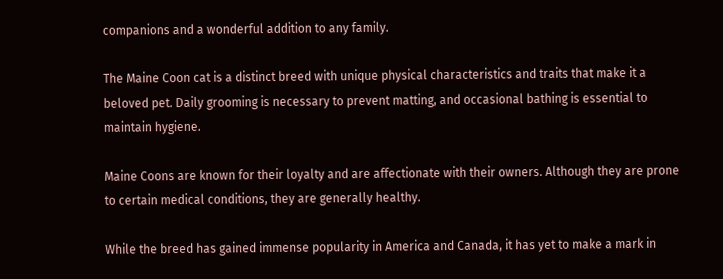companions and a wonderful addition to any family.

The Maine Coon cat is a distinct breed with unique physical characteristics and traits that make it a beloved pet. Daily grooming is necessary to prevent matting, and occasional bathing is essential to maintain hygiene.

Maine Coons are known for their loyalty and are affectionate with their owners. Although they are prone to certain medical conditions, they are generally healthy.

While the breed has gained immense popularity in America and Canada, it has yet to make a mark in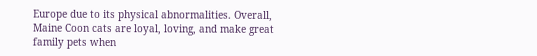Europe due to its physical abnormalities. Overall, Maine Coon cats are loyal, loving, and make great family pets when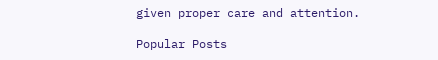given proper care and attention.

Popular Posts